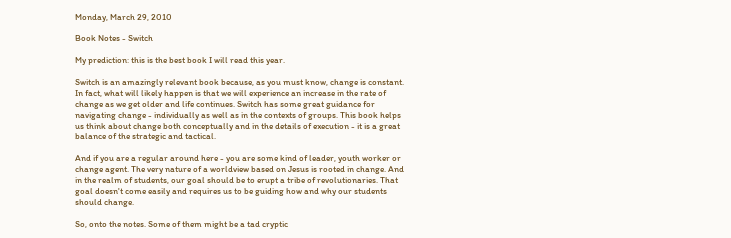Monday, March 29, 2010

Book Notes - Switch

My prediction: this is the best book I will read this year.

Switch is an amazingly relevant book because, as you must know, change is constant. In fact, what will likely happen is that we will experience an increase in the rate of change as we get older and life continues. Switch has some great guidance for navigating change - individually as well as in the contexts of groups. This book helps us think about change both conceptually and in the details of execution - it is a great balance of the strategic and tactical.

And if you are a regular around here - you are some kind of leader, youth worker or change agent. The very nature of a worldview based on Jesus is rooted in change. And in the realm of students, our goal should be to erupt a tribe of revolutionaries. That goal doesn't come easily and requires us to be guiding how and why our students should change.

So, onto the notes. Some of them might be a tad cryptic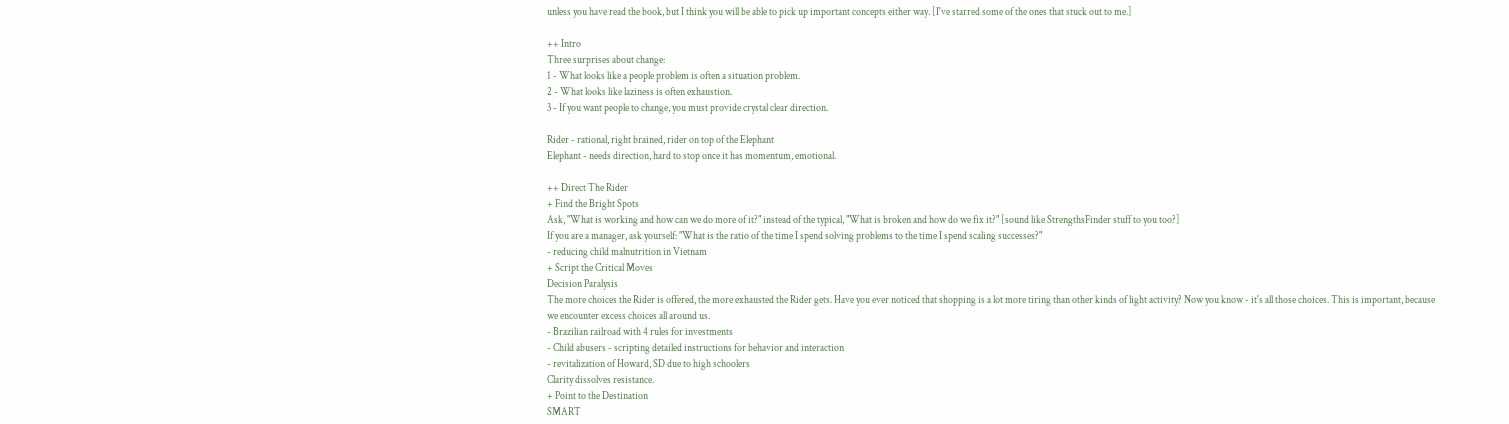unless you have read the book, but I think you will be able to pick up important concepts either way. [I've starred some of the ones that stuck out to me.]

++ Intro
Three surprises about change:
1 - What looks like a people problem is often a situation problem.
2 - What looks like laziness is often exhaustion.
3 - If you want people to change, you must provide crystal clear direction.

Rider - rational, right brained, rider on top of the Elephant
Elephant - needs direction, hard to stop once it has momentum, emotional.

++ Direct The Rider
+ Find the Bright Spots
Ask, "What is working and how can we do more of it?" instead of the typical, "What is broken and how do we fix it?" [sound like StrengthsFinder stuff to you too?]
If you are a manager, ask yourself: "What is the ratio of the time I spend solving problems to the time I spend scaling successes?"
- reducing child malnutrition in Vietnam
+ Script the Critical Moves
Decision Paralysis
The more choices the Rider is offered, the more exhausted the Rider gets. Have you ever noticed that shopping is a lot more tiring than other kinds of light activity? Now you know - it's all those choices. This is important, because we encounter excess choices all around us.
- Brazilian railroad with 4 rules for investments
- Child abusers - scripting detailed instructions for behavior and interaction
- revitalization of Howard, SD due to high schoolers
Clarity dissolves resistance.
+ Point to the Destination
SMART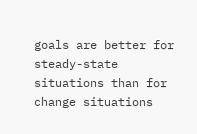goals are better for steady-state situations than for change situations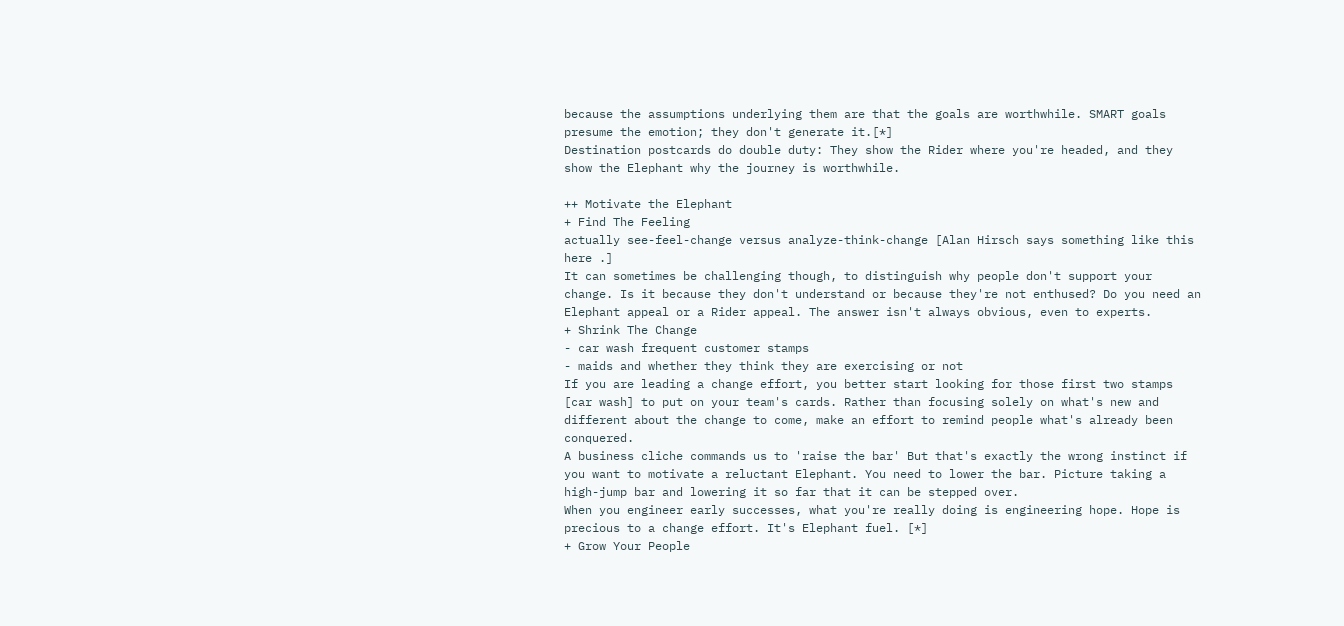because the assumptions underlying them are that the goals are worthwhile. SMART goals presume the emotion; they don't generate it.[*]
Destination postcards do double duty: They show the Rider where you're headed, and they show the Elephant why the journey is worthwhile.

++ Motivate the Elephant
+ Find The Feeling
actually see-feel-change versus analyze-think-change [Alan Hirsch says something like this here .]
It can sometimes be challenging though, to distinguish why people don't support your change. Is it because they don't understand or because they're not enthused? Do you need an Elephant appeal or a Rider appeal. The answer isn't always obvious, even to experts.
+ Shrink The Change
- car wash frequent customer stamps
- maids and whether they think they are exercising or not
If you are leading a change effort, you better start looking for those first two stamps [car wash] to put on your team's cards. Rather than focusing solely on what's new and different about the change to come, make an effort to remind people what's already been conquered.
A business cliche commands us to 'raise the bar' But that's exactly the wrong instinct if you want to motivate a reluctant Elephant. You need to lower the bar. Picture taking a high-jump bar and lowering it so far that it can be stepped over.
When you engineer early successes, what you're really doing is engineering hope. Hope is precious to a change effort. It's Elephant fuel. [*]
+ Grow Your People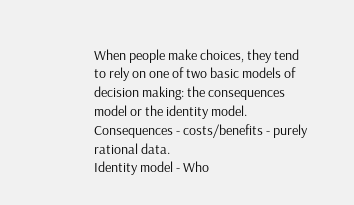When people make choices, they tend to rely on one of two basic models of decision making: the consequences model or the identity model.
Consequences - costs/benefits - purely rational data.
Identity model - Who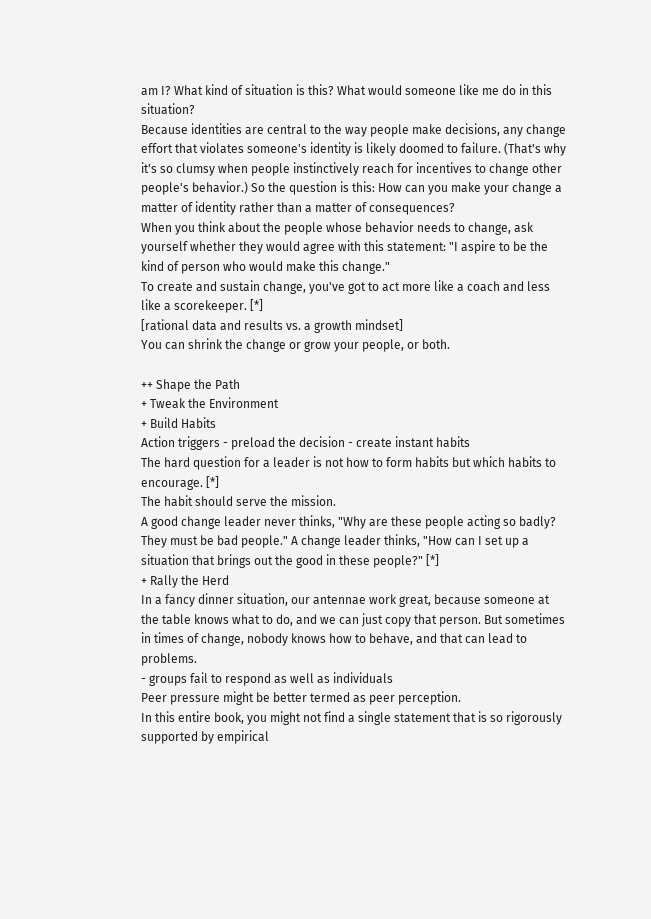am I? What kind of situation is this? What would someone like me do in this situation?
Because identities are central to the way people make decisions, any change effort that violates someone's identity is likely doomed to failure. (That's why it's so clumsy when people instinctively reach for incentives to change other people's behavior.) So the question is this: How can you make your change a matter of identity rather than a matter of consequences?
When you think about the people whose behavior needs to change, ask yourself whether they would agree with this statement: "I aspire to be the kind of person who would make this change."
To create and sustain change, you've got to act more like a coach and less like a scorekeeper. [*]
[rational data and results vs. a growth mindset]
You can shrink the change or grow your people, or both.

++ Shape the Path
+ Tweak the Environment
+ Build Habits
Action triggers - preload the decision - create instant habits
The hard question for a leader is not how to form habits but which habits to encourage. [*]
The habit should serve the mission.
A good change leader never thinks, "Why are these people acting so badly? They must be bad people." A change leader thinks, "How can I set up a situation that brings out the good in these people?" [*]
+ Rally the Herd
In a fancy dinner situation, our antennae work great, because someone at the table knows what to do, and we can just copy that person. But sometimes in times of change, nobody knows how to behave, and that can lead to problems.
- groups fail to respond as well as individuals
Peer pressure might be better termed as peer perception.
In this entire book, you might not find a single statement that is so rigorously supported by empirical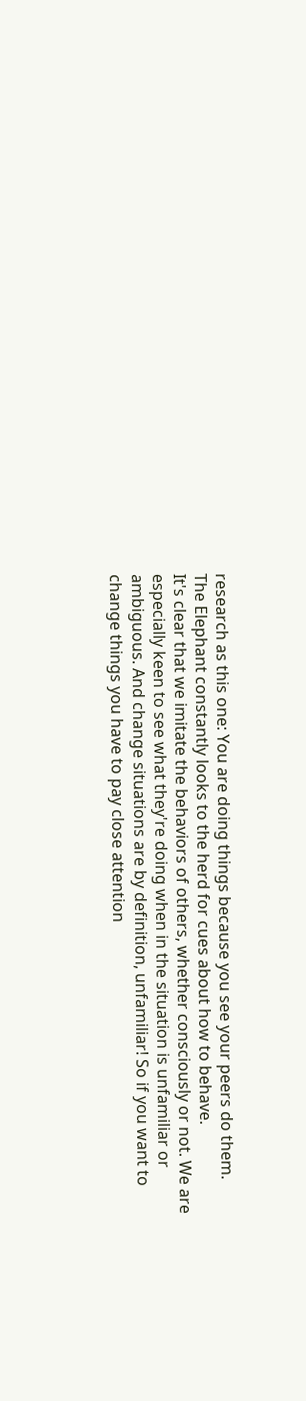research as this one: You are doing things because you see your peers do them.
The Elephant constantly looks to the herd for cues about how to behave.
It's clear that we imitate the behaviors of others, whether consciously or not. We are especially keen to see what they're doing when in the situation is unfamiliar or ambiguous. And change situations are by definition, unfamiliar! So if you want to change things you have to pay close attention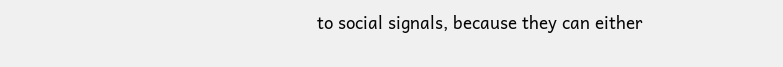to social signals, because they can either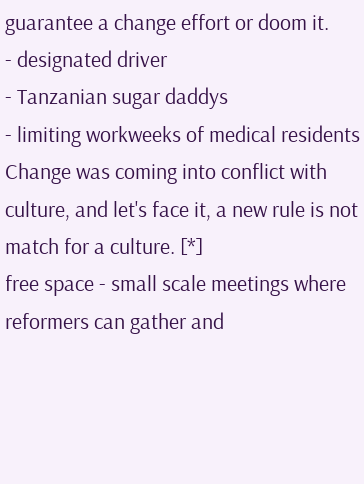guarantee a change effort or doom it.
- designated driver
- Tanzanian sugar daddys
- limiting workweeks of medical residents
Change was coming into conflict with culture, and let's face it, a new rule is not match for a culture. [*]
free space - small scale meetings where reformers can gather and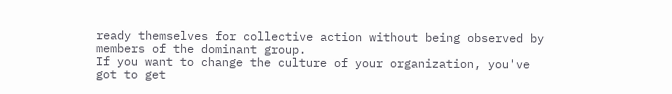ready themselves for collective action without being observed by members of the dominant group.
If you want to change the culture of your organization, you've got to get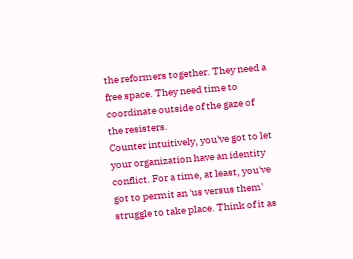the reformers together. They need a free space. They need time to coordinate outside of the gaze of the resisters.
Counter intuitively, you've got to let your organization have an identity conflict. For a time, at least, you've got to permit an 'us versus them' struggle to take place. Think of it as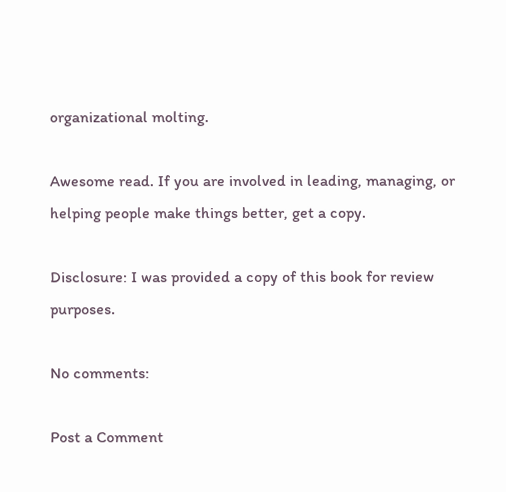organizational molting.

Awesome read. If you are involved in leading, managing, or helping people make things better, get a copy.

Disclosure: I was provided a copy of this book for review purposes.

No comments:

Post a Comment